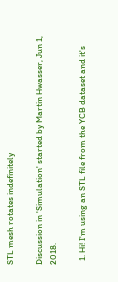STL mesh rotates indefinitely

Discussion in 'Simulation' started by Martin Hwasser, Jun 1, 2018.

  1. Hi! I'm using an STL file from the YCB dataset and it's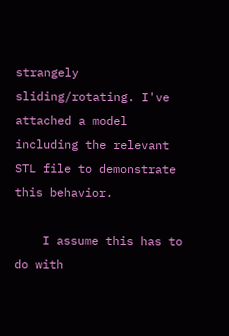strangely sliding/rotating. I've attached a model including the relevant STL file to demonstrate this behavior.

    I assume this has to do with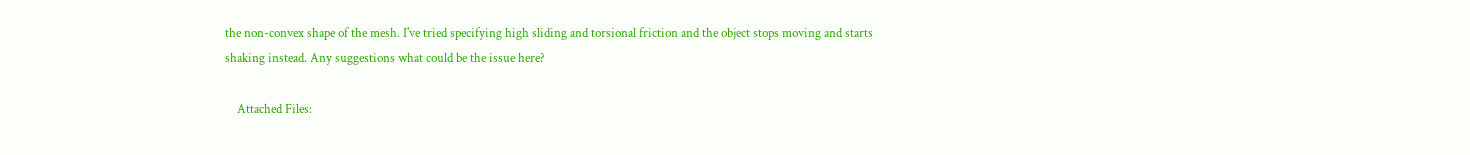the non-convex shape of the mesh. I've tried specifying high sliding and torsional friction and the object stops moving and starts shaking instead. Any suggestions what could be the issue here?

    Attached Files: